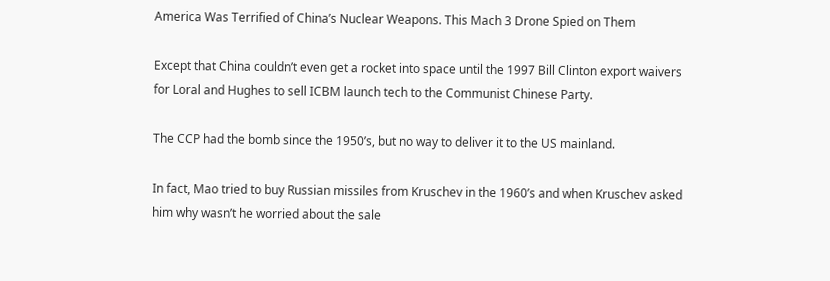America Was Terrified of China’s Nuclear Weapons. This Mach 3 Drone Spied on Them

Except that China couldn’t even get a rocket into space until the 1997 Bill Clinton export waivers for Loral and Hughes to sell ICBM launch tech to the Communist Chinese Party.

The CCP had the bomb since the 1950’s, but no way to deliver it to the US mainland.

In fact, Mao tried to buy Russian missiles from Kruschev in the 1960’s and when Kruschev asked him why wasn’t he worried about the sale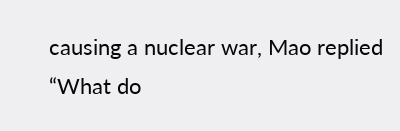causing a nuclear war, Mao replied “What do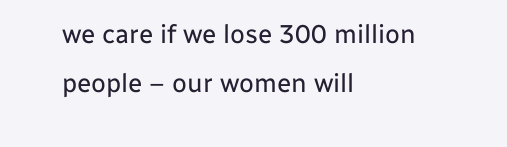we care if we lose 300 million people – our women will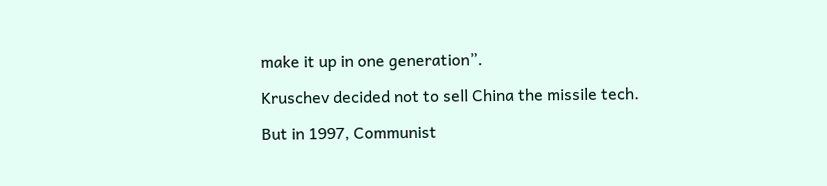make it up in one generation”.

Kruschev decided not to sell China the missile tech.

But in 1997, Communist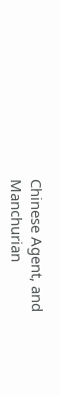Chinese Agent, and Manchurian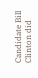Candidate Bill Clinton did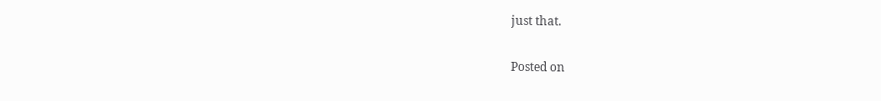just that.

Posted on